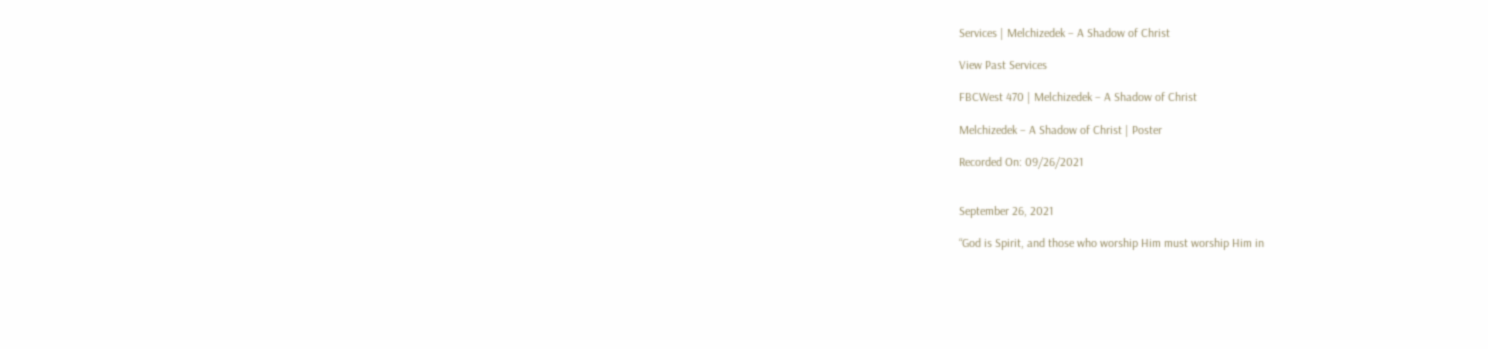Services | Melchizedek – A Shadow of Christ

View Past Services

FBCWest 470 | Melchizedek – A Shadow of Christ

Melchizedek – A Shadow of Christ | Poster

Recorded On: 09/26/2021


September 26, 2021

“God is Spirit, and those who worship Him must worship Him in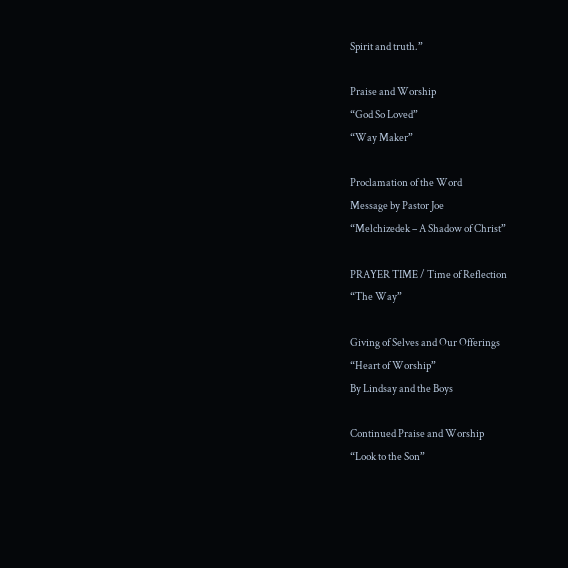Spirit and truth.”

Praise and Worship
“God So Loved”
“Way Maker”

Proclamation of the Word
Message by Pastor Joe
“Melchizedek – A Shadow of Christ”

PRAYER TIME / Time of Reflection
“The Way”

Giving of Selves and Our Offerings
“Heart of Worship”
By Lindsay and the Boys

Continued Praise and Worship
“Look to the Son”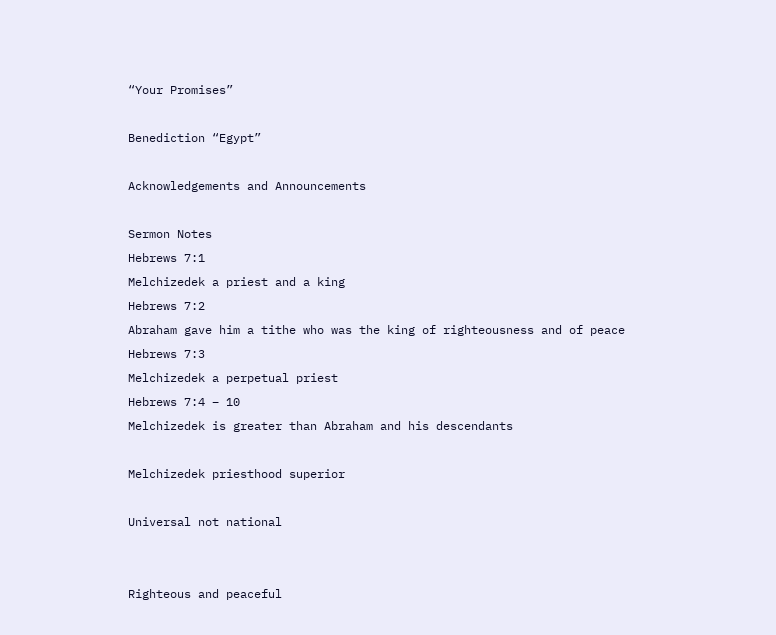“Your Promises”

Benediction “Egypt”

Acknowledgements and Announcements

Sermon Notes
Hebrews 7:1
Melchizedek a priest and a king
Hebrews 7:2
Abraham gave him a tithe who was the king of righteousness and of peace
Hebrews 7:3
Melchizedek a perpetual priest
Hebrews 7:4 – 10
Melchizedek is greater than Abraham and his descendants

Melchizedek priesthood superior

Universal not national


Righteous and peaceful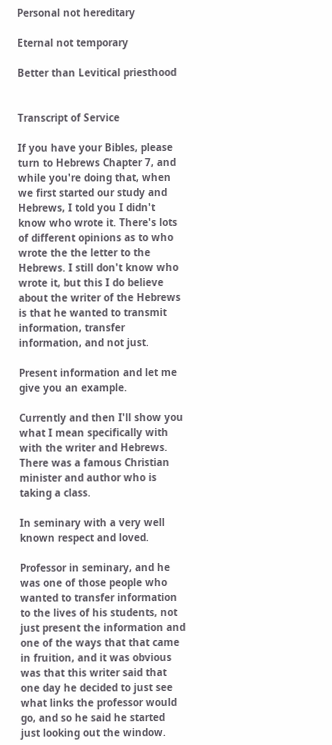Personal not hereditary

Eternal not temporary

Better than Levitical priesthood


Transcript of Service

If you have your Bibles, please turn to Hebrews Chapter 7, and while you're doing that, when we first started our study and Hebrews, I told you I didn't know who wrote it. There's lots of different opinions as to who wrote the the letter to the Hebrews. I still don't know who wrote it, but this I do believe about the writer of the Hebrews is that he wanted to transmit information, transfer information, and not just.

Present information and let me give you an example.

Currently and then I'll show you what I mean specifically with with the writer and Hebrews. There was a famous Christian minister and author who is taking a class.

In seminary with a very well known respect and loved.

Professor in seminary, and he was one of those people who wanted to transfer information to the lives of his students, not just present the information and one of the ways that that came in fruition, and it was obvious was that this writer said that one day he decided to just see what links the professor would go, and so he said he started just looking out the window.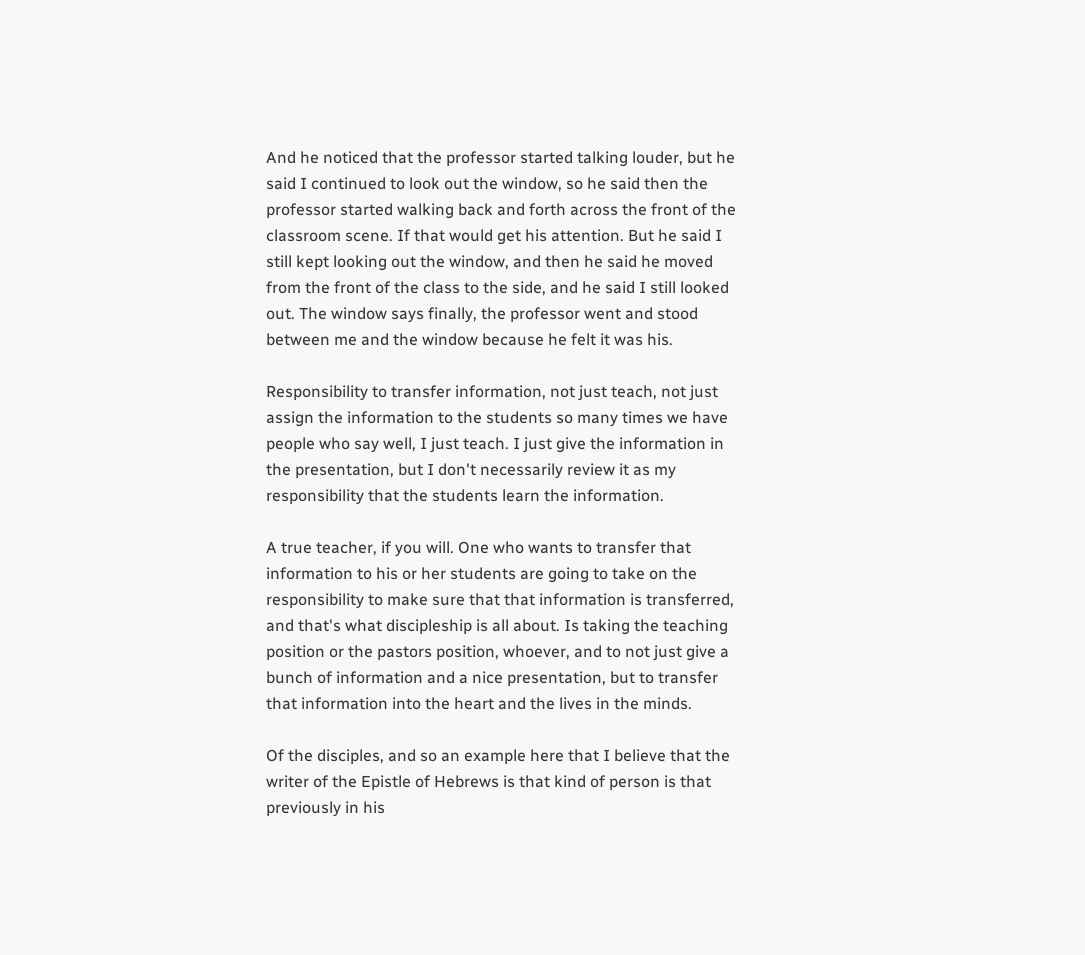And he noticed that the professor started talking louder, but he said I continued to look out the window, so he said then the professor started walking back and forth across the front of the classroom scene. If that would get his attention. But he said I still kept looking out the window, and then he said he moved from the front of the class to the side, and he said I still looked out. The window says finally, the professor went and stood between me and the window because he felt it was his.

Responsibility to transfer information, not just teach, not just assign the information to the students so many times we have people who say well, I just teach. I just give the information in the presentation, but I don't necessarily review it as my responsibility that the students learn the information.

A true teacher, if you will. One who wants to transfer that information to his or her students are going to take on the responsibility to make sure that that information is transferred, and that's what discipleship is all about. Is taking the teaching position or the pastors position, whoever, and to not just give a bunch of information and a nice presentation, but to transfer that information into the heart and the lives in the minds.

Of the disciples, and so an example here that I believe that the writer of the Epistle of Hebrews is that kind of person is that previously in his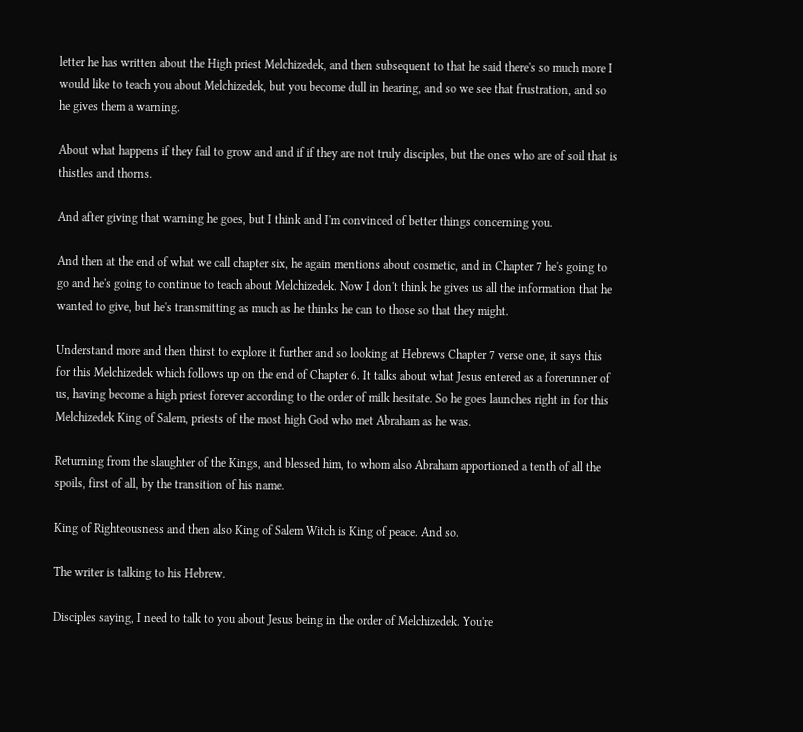letter he has written about the High priest Melchizedek, and then subsequent to that he said there's so much more I would like to teach you about Melchizedek, but you become dull in hearing, and so we see that frustration, and so he gives them a warning.

About what happens if they fail to grow and and if if they are not truly disciples, but the ones who are of soil that is thistles and thorns.

And after giving that warning he goes, but I think and I'm convinced of better things concerning you.

And then at the end of what we call chapter six, he again mentions about cosmetic, and in Chapter 7 he's going to go and he's going to continue to teach about Melchizedek. Now I don't think he gives us all the information that he wanted to give, but he's transmitting as much as he thinks he can to those so that they might.

Understand more and then thirst to explore it further and so looking at Hebrews Chapter 7 verse one, it says this for this Melchizedek which follows up on the end of Chapter 6. It talks about what Jesus entered as a forerunner of us, having become a high priest forever according to the order of milk hesitate. So he goes launches right in for this Melchizedek King of Salem, priests of the most high God who met Abraham as he was.

Returning from the slaughter of the Kings, and blessed him, to whom also Abraham apportioned a tenth of all the spoils, first of all, by the transition of his name.

King of Righteousness and then also King of Salem Witch is King of peace. And so.

The writer is talking to his Hebrew.

Disciples saying, I need to talk to you about Jesus being in the order of Melchizedek. You're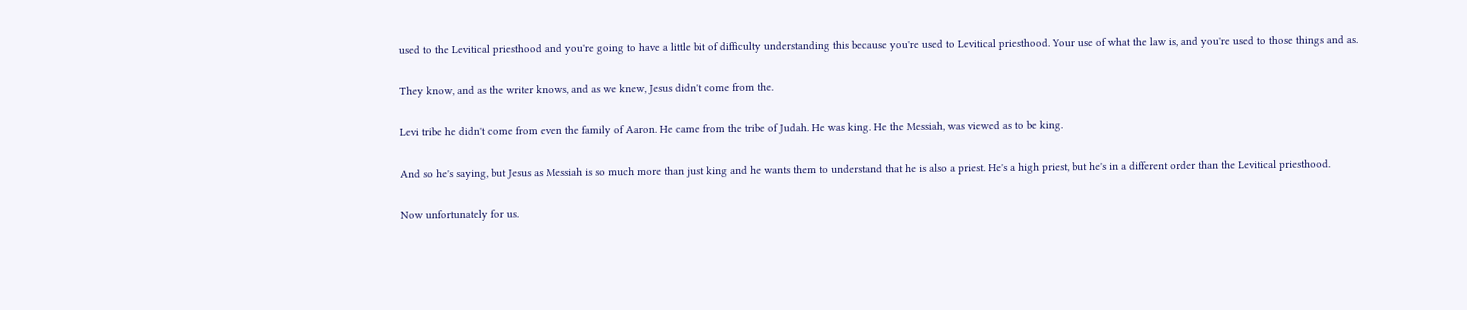used to the Levitical priesthood and you're going to have a little bit of difficulty understanding this because you're used to Levitical priesthood. Your use of what the law is, and you're used to those things and as.

They know, and as the writer knows, and as we knew, Jesus didn't come from the.

Levi tribe he didn't come from even the family of Aaron. He came from the tribe of Judah. He was king. He the Messiah, was viewed as to be king.

And so he's saying, but Jesus as Messiah is so much more than just king and he wants them to understand that he is also a priest. He's a high priest, but he's in a different order than the Levitical priesthood.

Now unfortunately for us.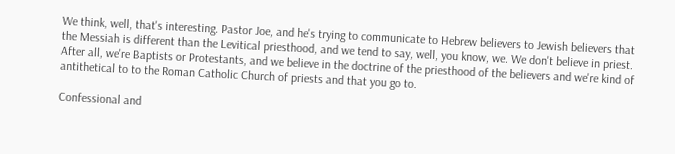We think, well, that's interesting. Pastor Joe, and he's trying to communicate to Hebrew believers to Jewish believers that the Messiah is different than the Levitical priesthood, and we tend to say, well, you know, we. We don't believe in priest. After all, we're Baptists or Protestants, and we believe in the doctrine of the priesthood of the believers and we're kind of antithetical to to the Roman Catholic Church of priests and that you go to.

Confessional and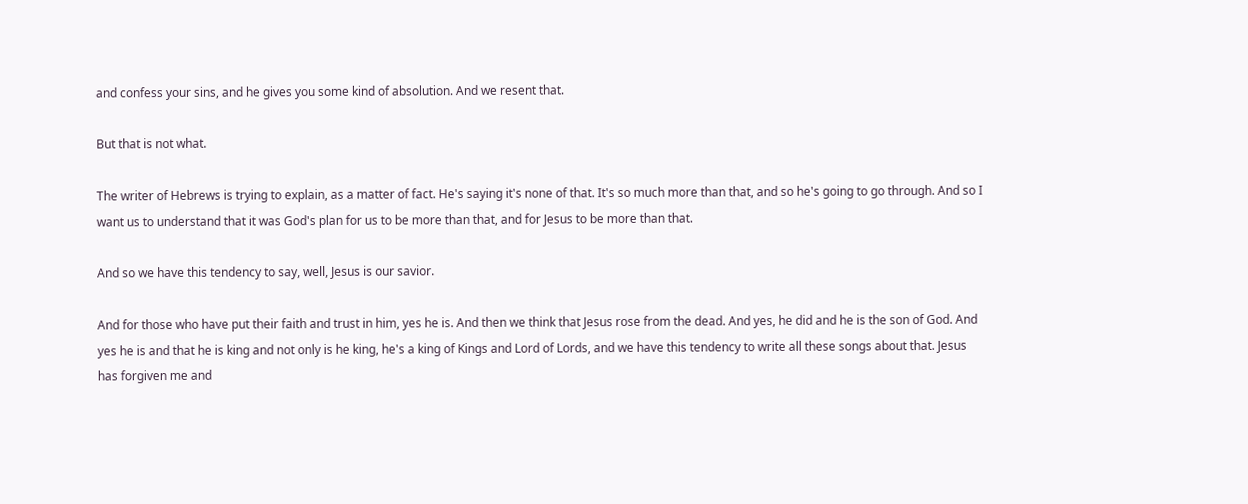and confess your sins, and he gives you some kind of absolution. And we resent that.

But that is not what.

The writer of Hebrews is trying to explain, as a matter of fact. He's saying it's none of that. It's so much more than that, and so he's going to go through. And so I want us to understand that it was God's plan for us to be more than that, and for Jesus to be more than that.

And so we have this tendency to say, well, Jesus is our savior.

And for those who have put their faith and trust in him, yes he is. And then we think that Jesus rose from the dead. And yes, he did and he is the son of God. And yes he is and that he is king and not only is he king, he's a king of Kings and Lord of Lords, and we have this tendency to write all these songs about that. Jesus has forgiven me and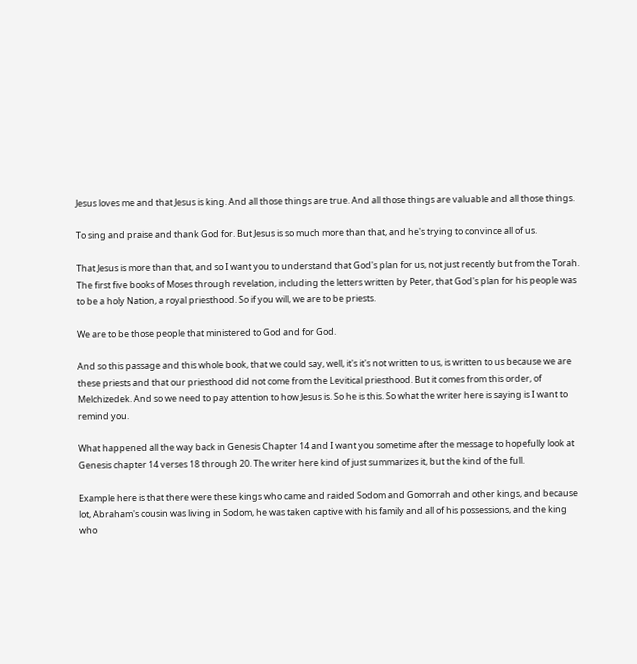Jesus loves me and that Jesus is king. And all those things are true. And all those things are valuable and all those things.

To sing and praise and thank God for. But Jesus is so much more than that, and he's trying to convince all of us.

That Jesus is more than that, and so I want you to understand that God's plan for us, not just recently but from the Torah. The first five books of Moses through revelation, including the letters written by Peter, that God's plan for his people was to be a holy Nation, a royal priesthood. So if you will, we are to be priests.

We are to be those people that ministered to God and for God.

And so this passage and this whole book, that we could say, well, it's it's not written to us, is written to us because we are these priests and that our priesthood did not come from the Levitical priesthood. But it comes from this order, of Melchizedek. And so we need to pay attention to how Jesus is. So he is this. So what the writer here is saying is I want to remind you.

What happened all the way back in Genesis Chapter 14 and I want you sometime after the message to hopefully look at Genesis chapter 14 verses 18 through 20. The writer here kind of just summarizes it, but the kind of the full.

Example here is that there were these kings who came and raided Sodom and Gomorrah and other kings, and because lot, Abraham's cousin was living in Sodom, he was taken captive with his family and all of his possessions, and the king who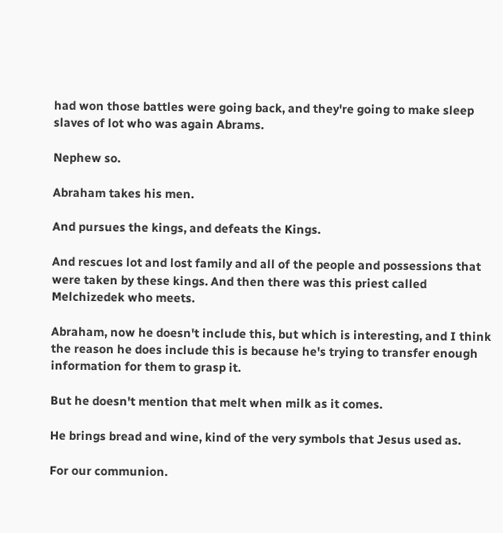had won those battles were going back, and they're going to make sleep slaves of lot who was again Abrams.

Nephew so.

Abraham takes his men.

And pursues the kings, and defeats the Kings.

And rescues lot and lost family and all of the people and possessions that were taken by these kings. And then there was this priest called Melchizedek who meets.

Abraham, now he doesn't include this, but which is interesting, and I think the reason he does include this is because he's trying to transfer enough information for them to grasp it.

But he doesn't mention that melt when milk as it comes.

He brings bread and wine, kind of the very symbols that Jesus used as.

For our communion.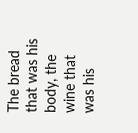The bread that was his body, the wine that was his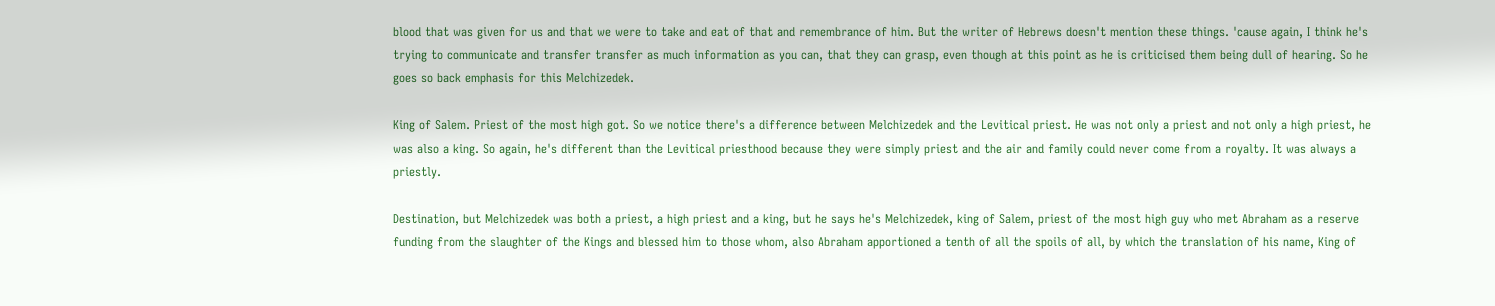blood that was given for us and that we were to take and eat of that and remembrance of him. But the writer of Hebrews doesn't mention these things. 'cause again, I think he's trying to communicate and transfer transfer as much information as you can, that they can grasp, even though at this point as he is criticised them being dull of hearing. So he goes so back emphasis for this Melchizedek.

King of Salem. Priest of the most high got. So we notice there's a difference between Melchizedek and the Levitical priest. He was not only a priest and not only a high priest, he was also a king. So again, he's different than the Levitical priesthood because they were simply priest and the air and family could never come from a royalty. It was always a priestly.

Destination, but Melchizedek was both a priest, a high priest and a king, but he says he's Melchizedek, king of Salem, priest of the most high guy who met Abraham as a reserve funding from the slaughter of the Kings and blessed him to those whom, also Abraham apportioned a tenth of all the spoils of all, by which the translation of his name, King of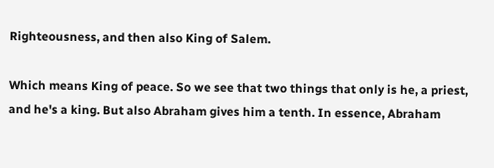Righteousness, and then also King of Salem.

Which means King of peace. So we see that two things that only is he, a priest, and he's a king. But also Abraham gives him a tenth. In essence, Abraham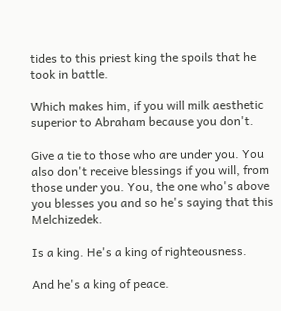tides to this priest king the spoils that he took in battle.

Which makes him, if you will milk aesthetic superior to Abraham because you don't.

Give a tie to those who are under you. You also don't receive blessings if you will, from those under you. You, the one who's above you blesses you and so he's saying that this Melchizedek.

Is a king. He's a king of righteousness.

And he's a king of peace.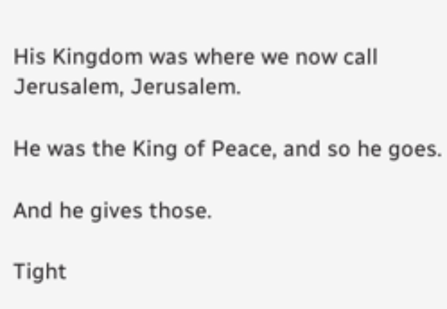His Kingdom was where we now call Jerusalem, Jerusalem.

He was the King of Peace, and so he goes.

And he gives those.

Tight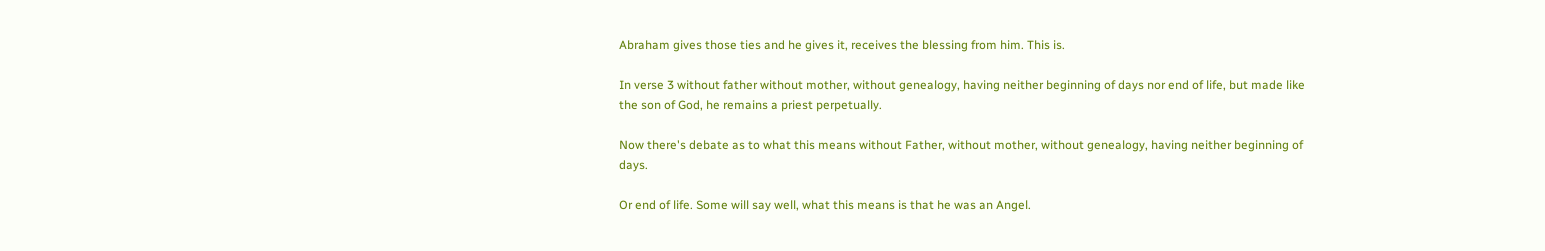Abraham gives those ties and he gives it, receives the blessing from him. This is.

In verse 3 without father without mother, without genealogy, having neither beginning of days nor end of life, but made like the son of God, he remains a priest perpetually.

Now there's debate as to what this means without Father, without mother, without genealogy, having neither beginning of days.

Or end of life. Some will say well, what this means is that he was an Angel.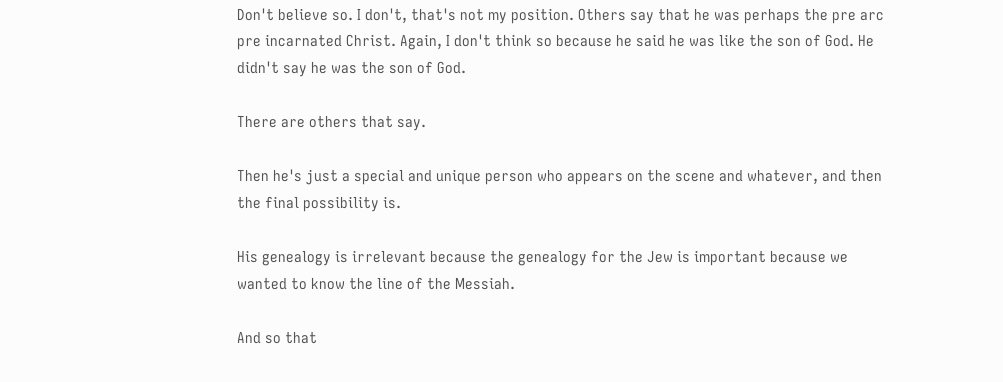Don't believe so. I don't, that's not my position. Others say that he was perhaps the pre arc pre incarnated Christ. Again, I don't think so because he said he was like the son of God. He didn't say he was the son of God.

There are others that say.

Then he's just a special and unique person who appears on the scene and whatever, and then the final possibility is.

His genealogy is irrelevant because the genealogy for the Jew is important because we wanted to know the line of the Messiah.

And so that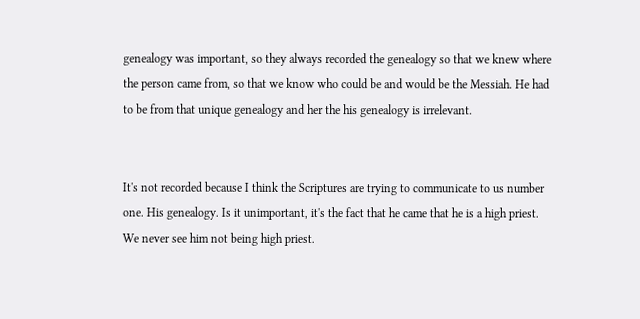genealogy was important, so they always recorded the genealogy so that we knew where the person came from, so that we know who could be and would be the Messiah. He had to be from that unique genealogy and her the his genealogy is irrelevant.


It's not recorded because I think the Scriptures are trying to communicate to us number one. His genealogy. Is it unimportant, it's the fact that he came that he is a high priest. We never see him not being high priest.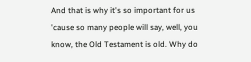And that is why it's so important for us 'cause so many people will say, well, you know, the Old Testament is old. Why do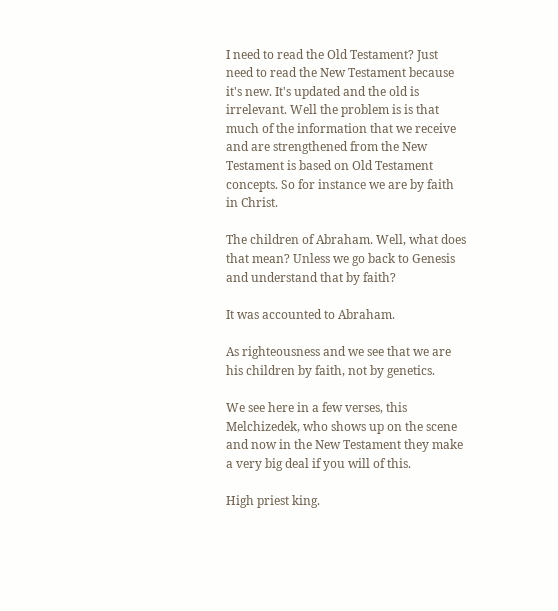I need to read the Old Testament? Just need to read the New Testament because it's new. It's updated and the old is irrelevant. Well the problem is is that much of the information that we receive and are strengthened from the New Testament is based on Old Testament concepts. So for instance we are by faith in Christ.

The children of Abraham. Well, what does that mean? Unless we go back to Genesis and understand that by faith?

It was accounted to Abraham.

As righteousness and we see that we are his children by faith, not by genetics.

We see here in a few verses, this Melchizedek, who shows up on the scene and now in the New Testament they make a very big deal if you will of this.

High priest king.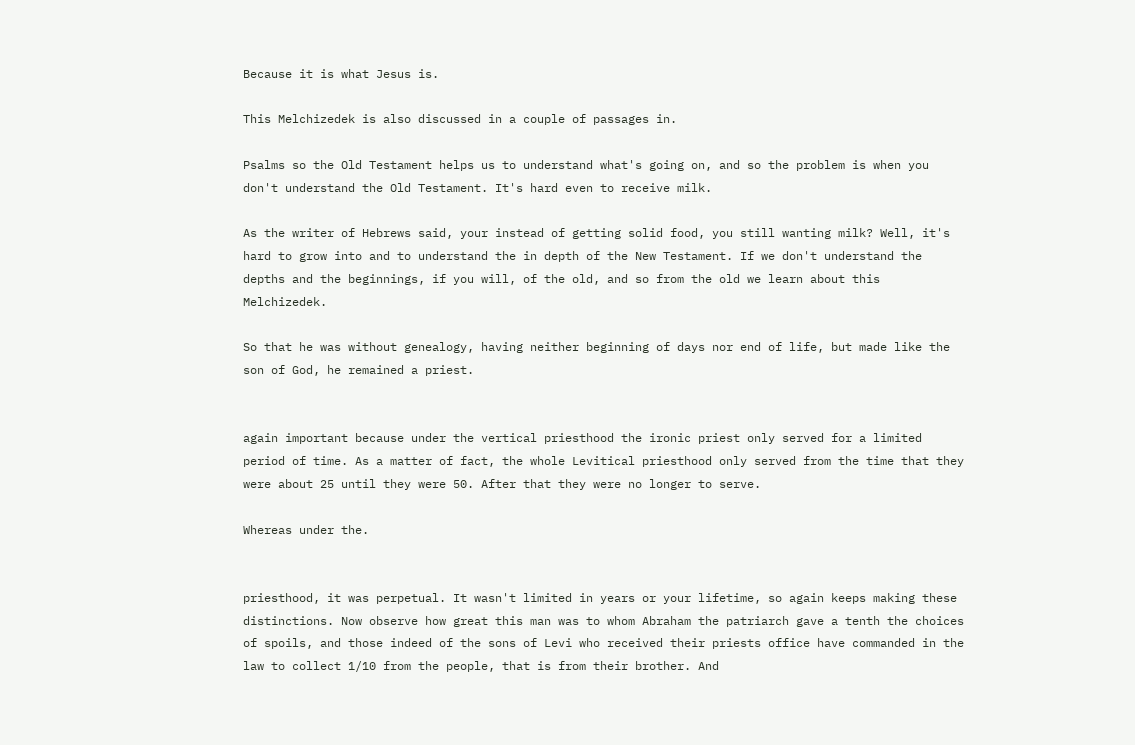Because it is what Jesus is.

This Melchizedek is also discussed in a couple of passages in.

Psalms so the Old Testament helps us to understand what's going on, and so the problem is when you don't understand the Old Testament. It's hard even to receive milk.

As the writer of Hebrews said, your instead of getting solid food, you still wanting milk? Well, it's hard to grow into and to understand the in depth of the New Testament. If we don't understand the depths and the beginnings, if you will, of the old, and so from the old we learn about this Melchizedek.

So that he was without genealogy, having neither beginning of days nor end of life, but made like the son of God, he remained a priest.


again important because under the vertical priesthood the ironic priest only served for a limited period of time. As a matter of fact, the whole Levitical priesthood only served from the time that they were about 25 until they were 50. After that they were no longer to serve.

Whereas under the.


priesthood, it was perpetual. It wasn't limited in years or your lifetime, so again keeps making these distinctions. Now observe how great this man was to whom Abraham the patriarch gave a tenth the choices of spoils, and those indeed of the sons of Levi who received their priests office have commanded in the law to collect 1/10 from the people, that is from their brother. And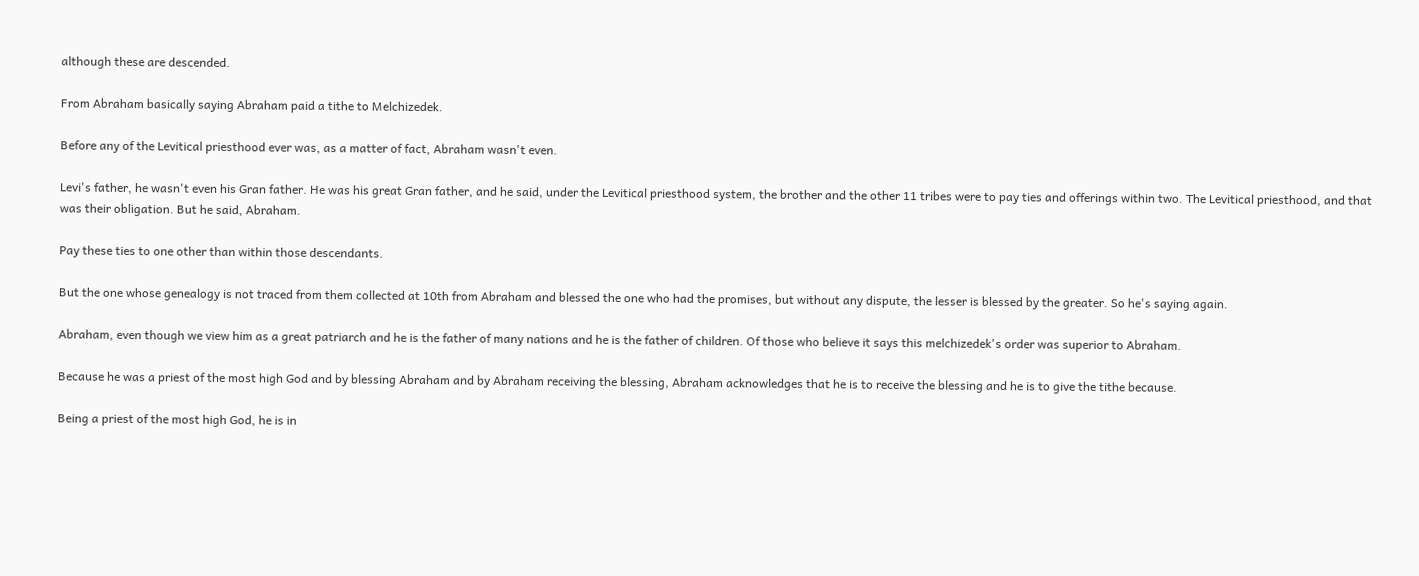although these are descended.

From Abraham basically saying Abraham paid a tithe to Melchizedek.

Before any of the Levitical priesthood ever was, as a matter of fact, Abraham wasn't even.

Levi's father, he wasn't even his Gran father. He was his great Gran father, and he said, under the Levitical priesthood system, the brother and the other 11 tribes were to pay ties and offerings within two. The Levitical priesthood, and that was their obligation. But he said, Abraham.

Pay these ties to one other than within those descendants.

But the one whose genealogy is not traced from them collected at 10th from Abraham and blessed the one who had the promises, but without any dispute, the lesser is blessed by the greater. So he's saying again.

Abraham, even though we view him as a great patriarch and he is the father of many nations and he is the father of children. Of those who believe it says this melchizedek's order was superior to Abraham.

Because he was a priest of the most high God and by blessing Abraham and by Abraham receiving the blessing, Abraham acknowledges that he is to receive the blessing and he is to give the tithe because.

Being a priest of the most high God, he is in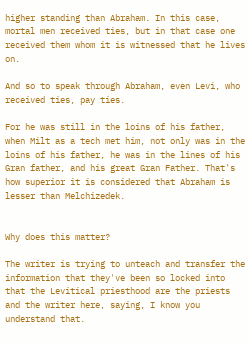higher standing than Abraham. In this case, mortal men received ties, but in that case one received them whom it is witnessed that he lives on.

And so to speak through Abraham, even Levi, who received ties, pay ties.

For he was still in the loins of his father, when Milt as a tech met him, not only was in the loins of his father, he was in the lines of his Gran father, and his great Gran Father. That's how superior it is considered that Abraham is lesser than Melchizedek.


Why does this matter?

The writer is trying to unteach and transfer the information that they've been so locked into that the Levitical priesthood are the priests and the writer here, saying, I know you understand that.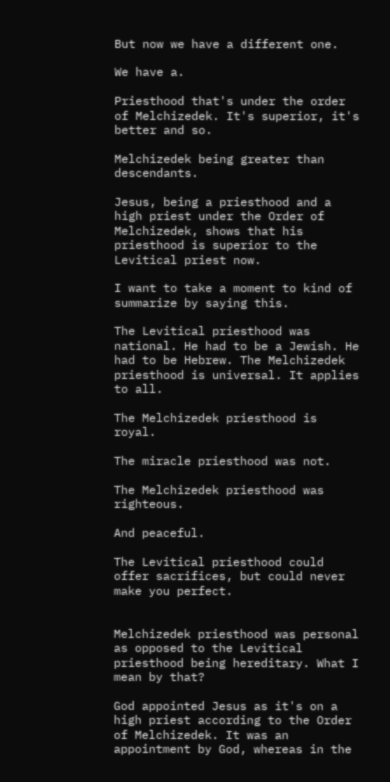But now we have a different one.

We have a.

Priesthood that's under the order of Melchizedek. It's superior, it's better and so.

Melchizedek being greater than descendants.

Jesus, being a priesthood and a high priest under the Order of Melchizedek, shows that his priesthood is superior to the Levitical priest now.

I want to take a moment to kind of summarize by saying this.

The Levitical priesthood was national. He had to be a Jewish. He had to be Hebrew. The Melchizedek priesthood is universal. It applies to all.

The Melchizedek priesthood is royal.

The miracle priesthood was not.

The Melchizedek priesthood was righteous.

And peaceful.

The Levitical priesthood could offer sacrifices, but could never make you perfect.


Melchizedek priesthood was personal as opposed to the Levitical priesthood being hereditary. What I mean by that?

God appointed Jesus as it's on a high priest according to the Order of Melchizedek. It was an appointment by God, whereas in the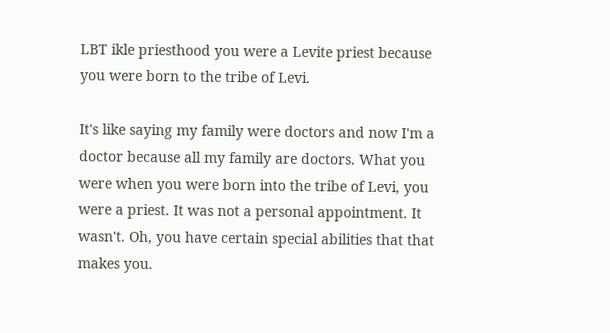LBT ikle priesthood you were a Levite priest because you were born to the tribe of Levi.

It's like saying my family were doctors and now I'm a doctor because all my family are doctors. What you were when you were born into the tribe of Levi, you were a priest. It was not a personal appointment. It wasn't. Oh, you have certain special abilities that that makes you.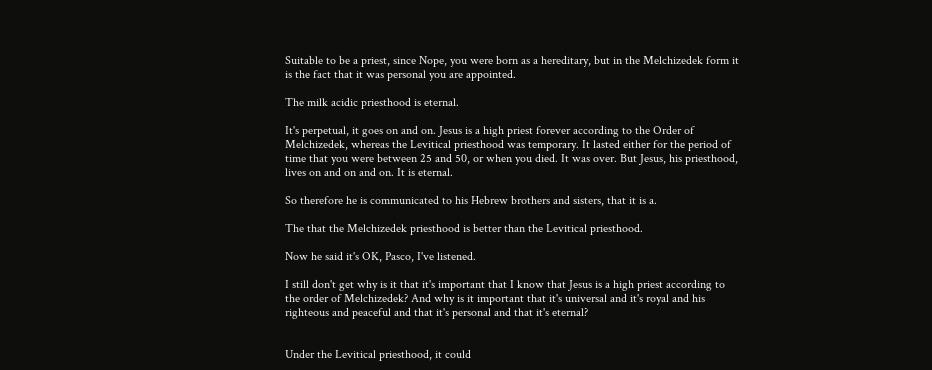Suitable to be a priest, since Nope, you were born as a hereditary, but in the Melchizedek form it is the fact that it was personal you are appointed.

The milk acidic priesthood is eternal.

It's perpetual, it goes on and on. Jesus is a high priest forever according to the Order of Melchizedek, whereas the Levitical priesthood was temporary. It lasted either for the period of time that you were between 25 and 50, or when you died. It was over. But Jesus, his priesthood, lives on and on and on. It is eternal.

So therefore he is communicated to his Hebrew brothers and sisters, that it is a.

The that the Melchizedek priesthood is better than the Levitical priesthood.

Now he said it's OK, Pasco, I've listened.

I still don't get why is it that it's important that I know that Jesus is a high priest according to the order of Melchizedek? And why is it important that it's universal and it's royal and his righteous and peaceful and that it's personal and that it's eternal?


Under the Levitical priesthood, it could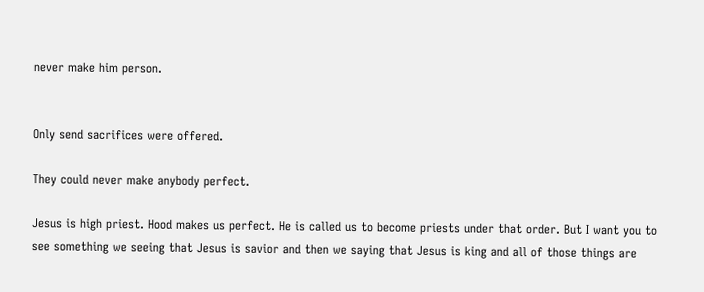never make him person.


Only send sacrifices were offered.

They could never make anybody perfect.

Jesus is high priest. Hood makes us perfect. He is called us to become priests under that order. But I want you to see something we seeing that Jesus is savior and then we saying that Jesus is king and all of those things are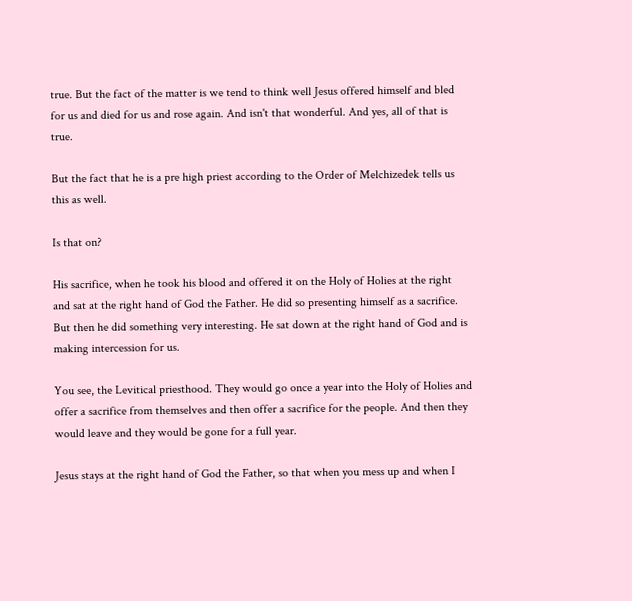true. But the fact of the matter is we tend to think well Jesus offered himself and bled for us and died for us and rose again. And isn't that wonderful. And yes, all of that is true.

But the fact that he is a pre high priest according to the Order of Melchizedek tells us this as well.

Is that on?

His sacrifice, when he took his blood and offered it on the Holy of Holies at the right and sat at the right hand of God the Father. He did so presenting himself as a sacrifice. But then he did something very interesting. He sat down at the right hand of God and is making intercession for us.

You see, the Levitical priesthood. They would go once a year into the Holy of Holies and offer a sacrifice from themselves and then offer a sacrifice for the people. And then they would leave and they would be gone for a full year.

Jesus stays at the right hand of God the Father, so that when you mess up and when I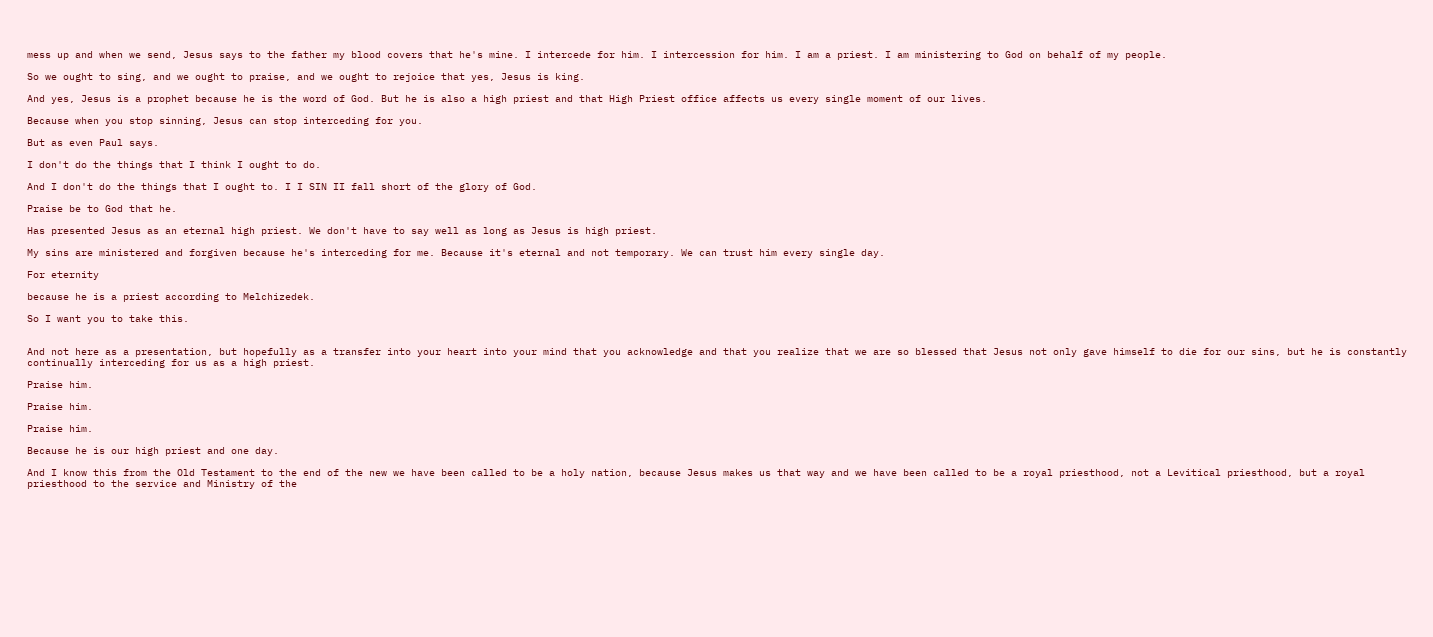mess up and when we send, Jesus says to the father my blood covers that he's mine. I intercede for him. I intercession for him. I am a priest. I am ministering to God on behalf of my people.

So we ought to sing, and we ought to praise, and we ought to rejoice that yes, Jesus is king.

And yes, Jesus is a prophet because he is the word of God. But he is also a high priest and that High Priest office affects us every single moment of our lives.

Because when you stop sinning, Jesus can stop interceding for you.

But as even Paul says.

I don't do the things that I think I ought to do.

And I don't do the things that I ought to. I I SIN II fall short of the glory of God.

Praise be to God that he.

Has presented Jesus as an eternal high priest. We don't have to say well as long as Jesus is high priest.

My sins are ministered and forgiven because he's interceding for me. Because it's eternal and not temporary. We can trust him every single day.

For eternity

because he is a priest according to Melchizedek.

So I want you to take this.


And not here as a presentation, but hopefully as a transfer into your heart into your mind that you acknowledge and that you realize that we are so blessed that Jesus not only gave himself to die for our sins, but he is constantly continually interceding for us as a high priest.

Praise him.

Praise him.

Praise him.

Because he is our high priest and one day.

And I know this from the Old Testament to the end of the new we have been called to be a holy nation, because Jesus makes us that way and we have been called to be a royal priesthood, not a Levitical priesthood, but a royal priesthood to the service and Ministry of the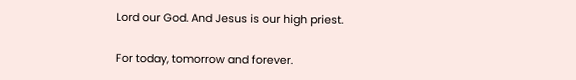Lord our God. And Jesus is our high priest.

For today, tomorrow and forever.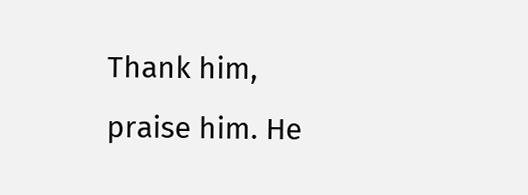Thank him, praise him. He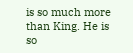is so much more than King. He is so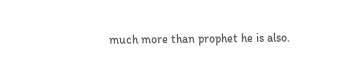much more than prophet he is also.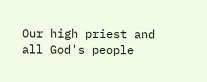Our high priest and all God's people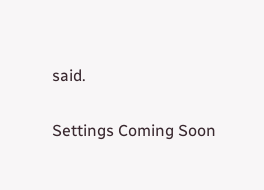said.

Settings Coming Soon